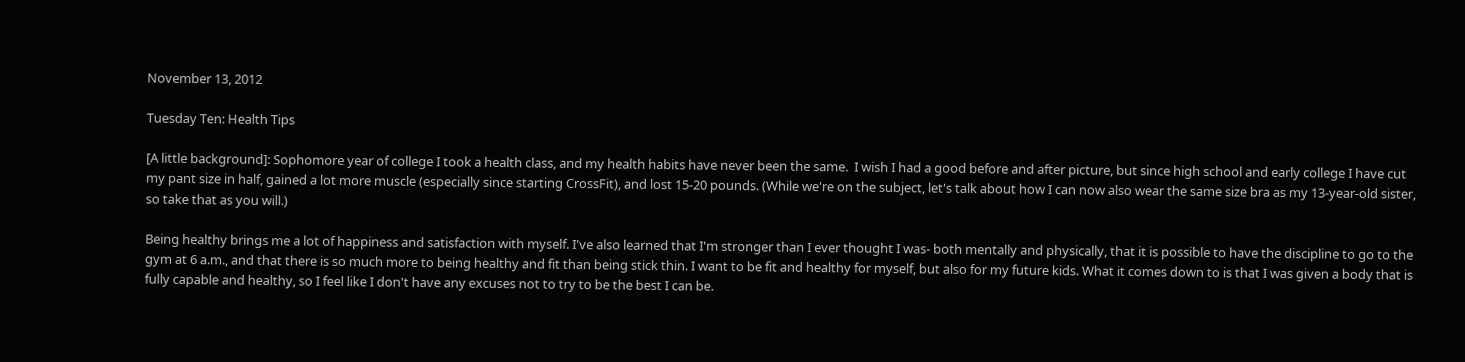November 13, 2012

Tuesday Ten: Health Tips

[A little background]: Sophomore year of college I took a health class, and my health habits have never been the same.  I wish I had a good before and after picture, but since high school and early college I have cut my pant size in half, gained a lot more muscle (especially since starting CrossFit), and lost 15-20 pounds. (While we're on the subject, let's talk about how I can now also wear the same size bra as my 13-year-old sister, so take that as you will.)

Being healthy brings me a lot of happiness and satisfaction with myself. I've also learned that I'm stronger than I ever thought I was- both mentally and physically, that it is possible to have the discipline to go to the gym at 6 a.m., and that there is so much more to being healthy and fit than being stick thin. I want to be fit and healthy for myself, but also for my future kids. What it comes down to is that I was given a body that is fully capable and healthy, so I feel like I don't have any excuses not to try to be the best I can be.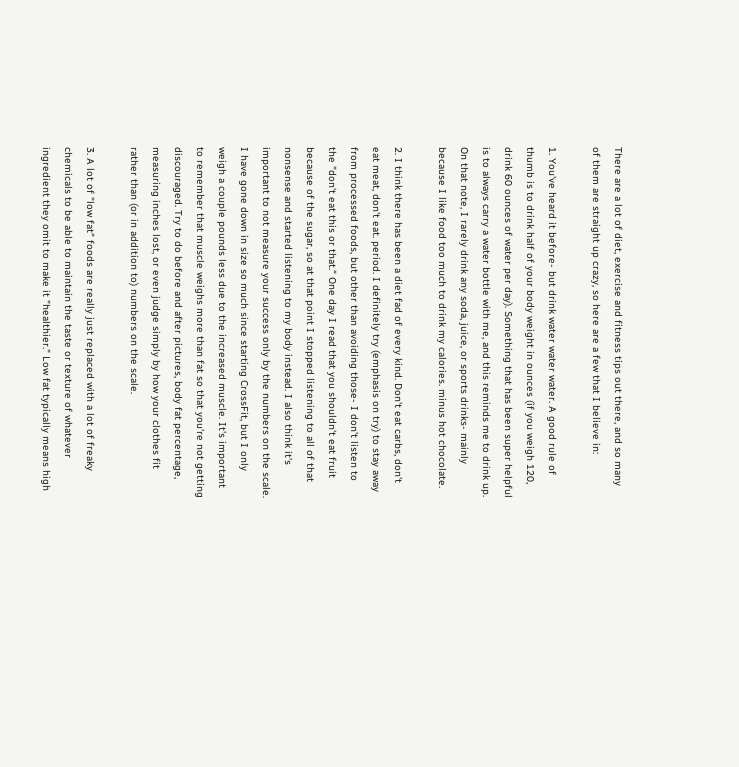There are a lot of diet, exercise and fitness tips out there, and so many of them are straight up crazy, so here are a few that I believe in:

1. You've heard it before- but drink water water water. A good rule of thumb is to drink half of your body weight in ounces (if you weigh 120, drink 60 ounces of water per day). Something that has been super helpful is to always carry a water bottle with me, and this reminds me to drink up. On that note, I rarely drink any soda, juice, or sports drinks- mainly because I like food too much to drink my calories. minus hot chocolate.

2. I think there has been a diet fad of every kind. Don't eat carbs, don't eat meat, don't eat. period. I definitely try (emphasis on try) to stay away from processed foods, but other than avoiding those- I don't listen to the "don't eat this or that." One day I read that you shouldn't eat fruit because of the sugar, so at that point I stopped listening to all of that nonsense and started listening to my body instead. I also think it's important to not measure your success only by the numbers on the scale. I have gone down in size so much since starting CrossFit, but I only weigh a couple pounds less due to the increased muscle. It's important to remember that muscle weighs more than fat so that you're not getting discouraged. Try to do before and after pictures, body fat percentage, measuring inches lost, or even judge simply by how your clothes fit rather than (or in addition to) numbers on the scale.

3. A lot of "low fat" foods are really just replaced with a lot of freaky chemicals to be able to maintain the taste or texture of whatever ingredient they omit to make it "healthier." Low fat typically means high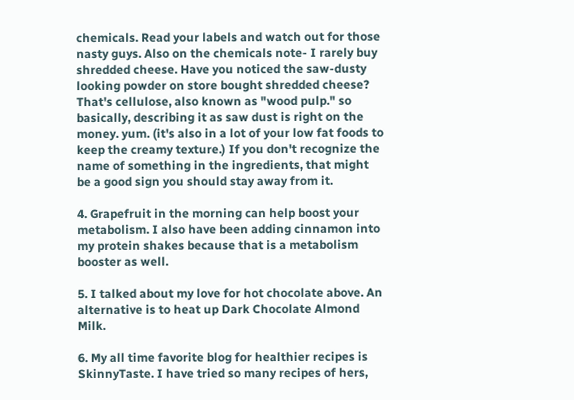chemicals. Read your labels and watch out for those nasty guys. Also on the chemicals note- I rarely buy shredded cheese. Have you noticed the saw-dusty looking powder on store bought shredded cheese? That's cellulose, also known as "wood pulp." so basically, describing it as saw dust is right on the money. yum. (it's also in a lot of your low fat foods to keep the creamy texture.) If you don't recognize the name of something in the ingredients, that might be a good sign you should stay away from it.

4. Grapefruit in the morning can help boost your metabolism. I also have been adding cinnamon into my protein shakes because that is a metabolism booster as well.

5. I talked about my love for hot chocolate above. An alternative is to heat up Dark Chocolate Almond Milk.

6. My all time favorite blog for healthier recipes is SkinnyTaste. I have tried so many recipes of hers,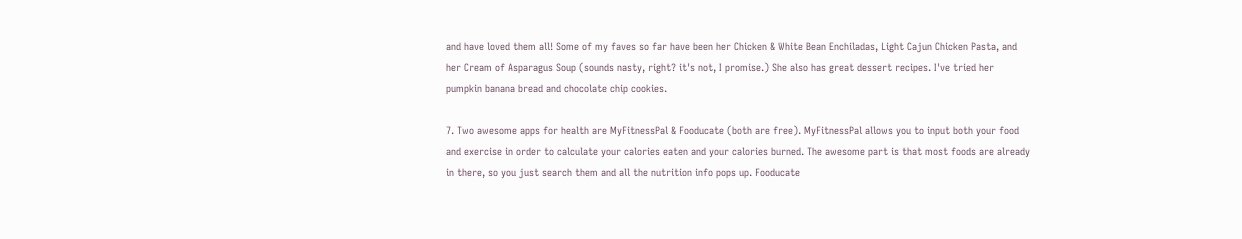and have loved them all! Some of my faves so far have been her Chicken & White Bean Enchiladas, Light Cajun Chicken Pasta, and her Cream of Asparagus Soup (sounds nasty, right? it's not, I promise.) She also has great dessert recipes. I've tried her pumpkin banana bread and chocolate chip cookies.

7. Two awesome apps for health are MyFitnessPal & Fooducate (both are free). MyFitnessPal allows you to input both your food and exercise in order to calculate your calories eaten and your calories burned. The awesome part is that most foods are already in there, so you just search them and all the nutrition info pops up. Fooducate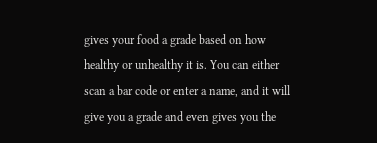gives your food a grade based on how healthy or unhealthy it is. You can either scan a bar code or enter a name, and it will give you a grade and even gives you the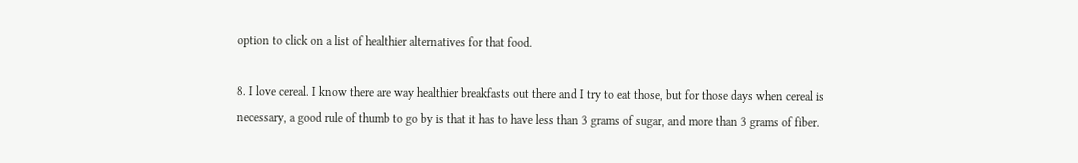option to click on a list of healthier alternatives for that food.

8. I love cereal. I know there are way healthier breakfasts out there and I try to eat those, but for those days when cereal is necessary, a good rule of thumb to go by is that it has to have less than 3 grams of sugar, and more than 3 grams of fiber.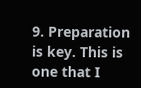9. Preparation is key. This is one that I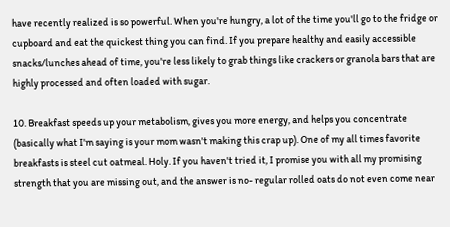have recently realized is so powerful. When you're hungry, a lot of the time you'll go to the fridge or cupboard and eat the quickest thing you can find. If you prepare healthy and easily accessible snacks/lunches ahead of time, you're less likely to grab things like crackers or granola bars that are highly processed and often loaded with sugar.

10. Breakfast speeds up your metabolism, gives you more energy, and helps you concentrate (basically what I'm saying is your mom wasn't making this crap up). One of my all times favorite breakfasts is steel cut oatmeal. Holy. If you haven't tried it, I promise you with all my promising strength that you are missing out, and the answer is no- regular rolled oats do not even come near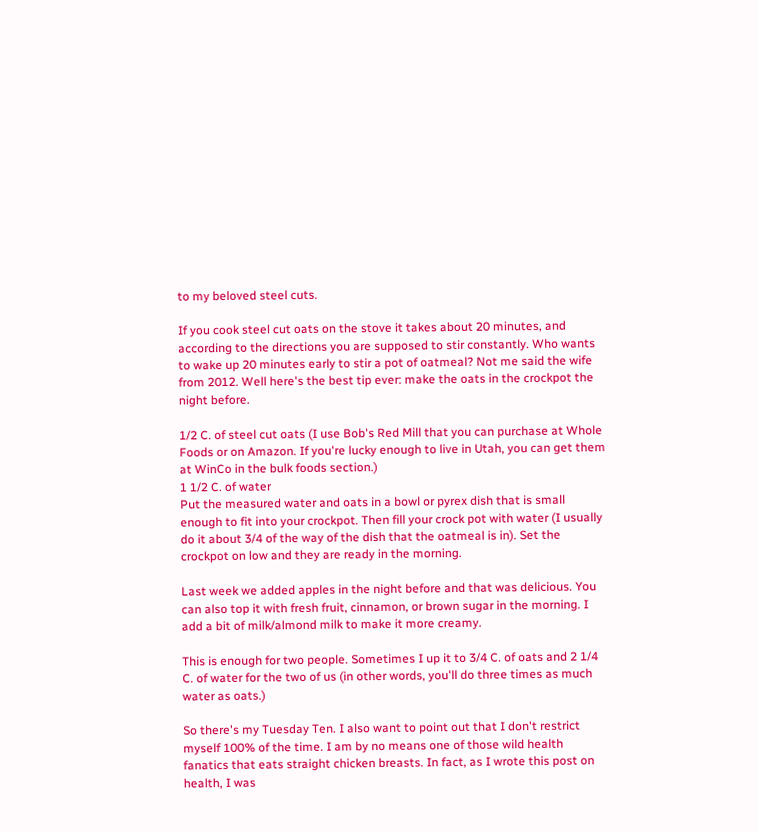to my beloved steel cuts.

If you cook steel cut oats on the stove it takes about 20 minutes, and according to the directions you are supposed to stir constantly. Who wants to wake up 20 minutes early to stir a pot of oatmeal? Not me said the wife from 2012. Well here's the best tip ever: make the oats in the crockpot the night before.

1/2 C. of steel cut oats (I use Bob's Red Mill that you can purchase at Whole Foods or on Amazon. If you're lucky enough to live in Utah, you can get them at WinCo in the bulk foods section.)
1 1/2 C. of water
Put the measured water and oats in a bowl or pyrex dish that is small enough to fit into your crockpot. Then fill your crock pot with water (I usually do it about 3/4 of the way of the dish that the oatmeal is in). Set the crockpot on low and they are ready in the morning.

Last week we added apples in the night before and that was delicious. You can also top it with fresh fruit, cinnamon, or brown sugar in the morning. I add a bit of milk/almond milk to make it more creamy.

This is enough for two people. Sometimes I up it to 3/4 C. of oats and 2 1/4 C. of water for the two of us (in other words, you'll do three times as much water as oats.)

So there's my Tuesday Ten. I also want to point out that I don't restrict myself 100% of the time. I am by no means one of those wild health fanatics that eats straight chicken breasts. In fact, as I wrote this post on health, I was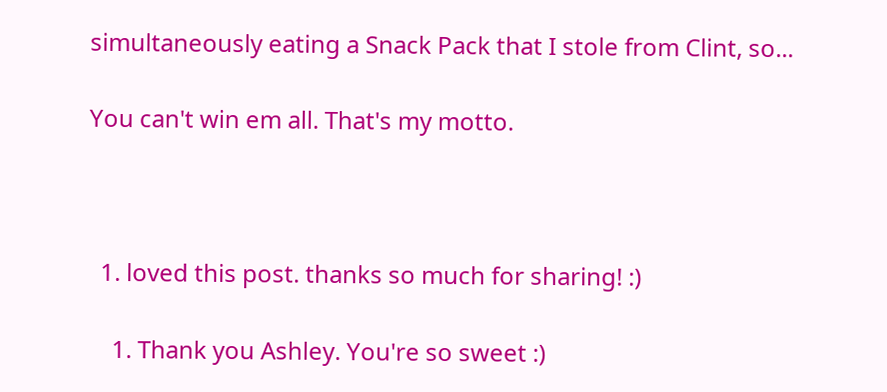simultaneously eating a Snack Pack that I stole from Clint, so...

You can't win em all. That's my motto.



  1. loved this post. thanks so much for sharing! :)

    1. Thank you Ashley. You're so sweet :)